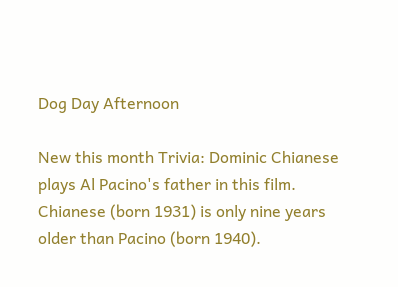Dog Day Afternoon

New this month Trivia: Dominic Chianese plays Al Pacino's father in this film. Chianese (born 1931) is only nine years older than Pacino (born 1940).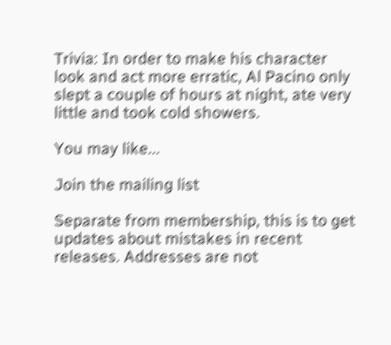Trivia: In order to make his character look and act more erratic, Al Pacino only slept a couple of hours at night, ate very little and took cold showers.

You may like...

Join the mailing list

Separate from membership, this is to get updates about mistakes in recent releases. Addresses are not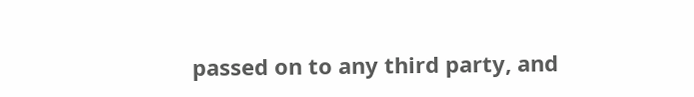passed on to any third party, and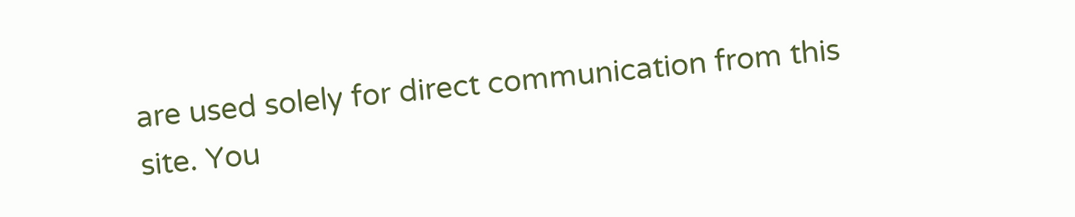are used solely for direct communication from this site. You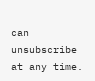can unsubscribe at any time.